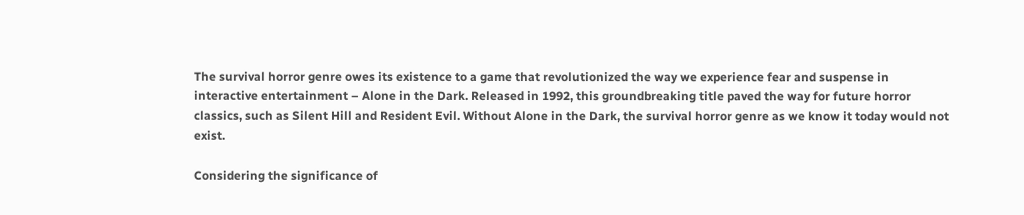The survival horror genre owes its existence to a game that revolutionized the way we experience fear and suspense in interactive entertainment – Alone in the Dark. Released in 1992, this groundbreaking title paved the way for future horror classics, such as Silent Hill and Resident Evil. Without Alone in the Dark, the survival horror genre as we know it today would not exist.

Considering the significance of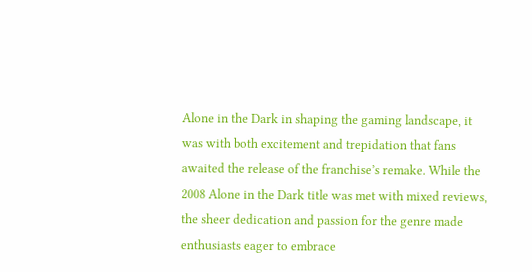Alone in the Dark in shaping the gaming landscape, it was with both excitement and trepidation that fans awaited the release of the franchise’s remake. While the 2008 Alone in the Dark title was met with mixed reviews, the sheer dedication and passion for the genre made enthusiasts eager to embrace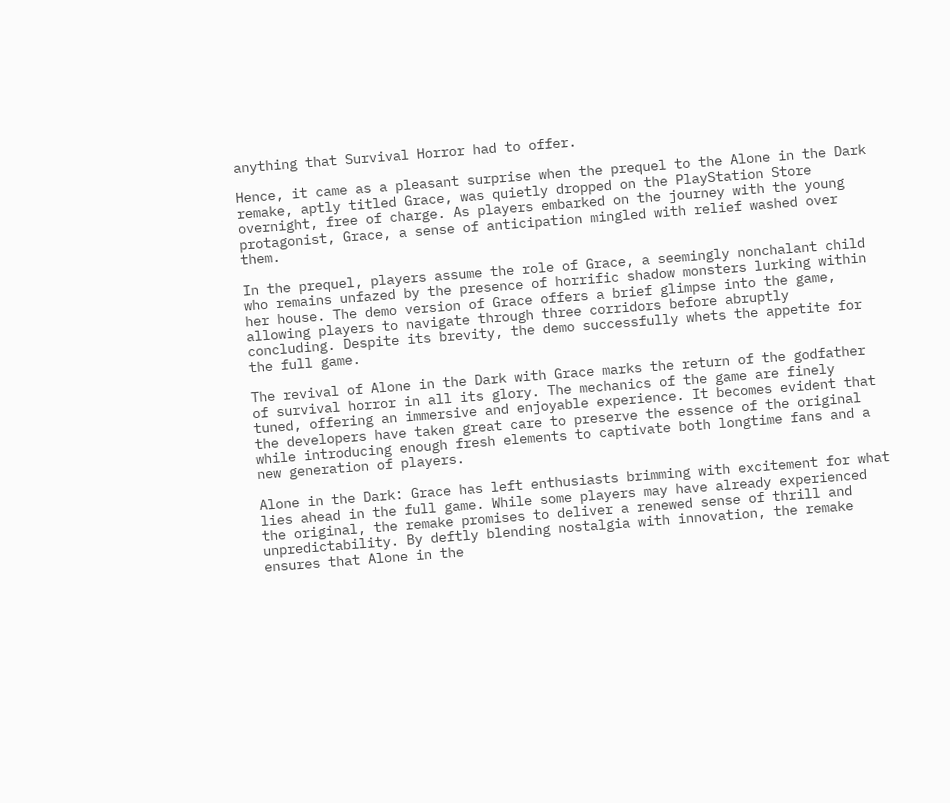anything that Survival Horror had to offer.

Hence, it came as a pleasant surprise when the prequel to the Alone in the Dark remake, aptly titled Grace, was quietly dropped on the PlayStation Store overnight, free of charge. As players embarked on the journey with the young protagonist, Grace, a sense of anticipation mingled with relief washed over them.

In the prequel, players assume the role of Grace, a seemingly nonchalant child who remains unfazed by the presence of horrific shadow monsters lurking within her house. The demo version of Grace offers a brief glimpse into the game, allowing players to navigate through three corridors before abruptly concluding. Despite its brevity, the demo successfully whets the appetite for the full game.

The revival of Alone in the Dark with Grace marks the return of the godfather of survival horror in all its glory. The mechanics of the game are finely tuned, offering an immersive and enjoyable experience. It becomes evident that the developers have taken great care to preserve the essence of the original while introducing enough fresh elements to captivate both longtime fans and a new generation of players.

Alone in the Dark: Grace has left enthusiasts brimming with excitement for what lies ahead in the full game. While some players may have already experienced the original, the remake promises to deliver a renewed sense of thrill and unpredictability. By deftly blending nostalgia with innovation, the remake ensures that Alone in the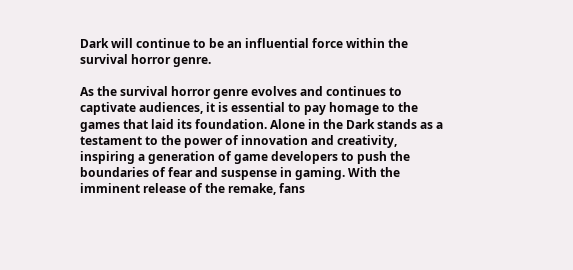Dark will continue to be an influential force within the survival horror genre.

As the survival horror genre evolves and continues to captivate audiences, it is essential to pay homage to the games that laid its foundation. Alone in the Dark stands as a testament to the power of innovation and creativity, inspiring a generation of game developers to push the boundaries of fear and suspense in gaming. With the imminent release of the remake, fans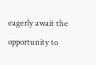eagerly await the opportunity to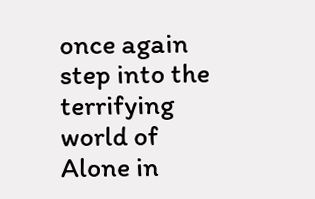once again step into the terrifying world of Alone in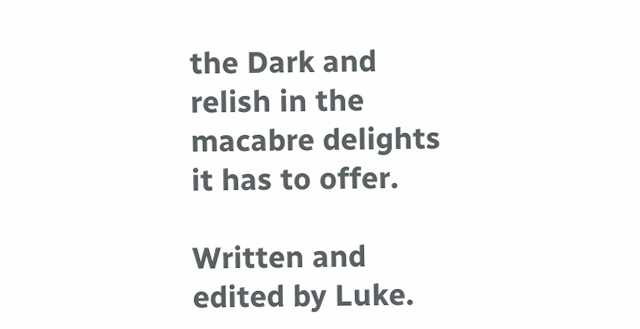the Dark and relish in the macabre delights it has to offer.

Written and edited by Luke.